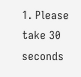1. Please take 30 seconds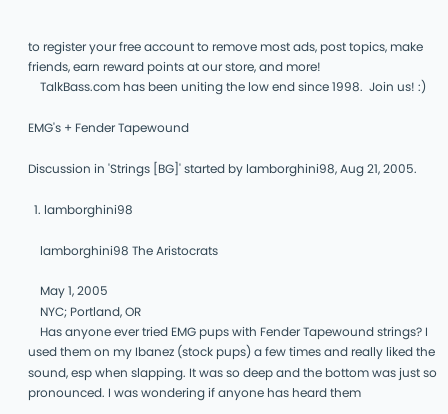to register your free account to remove most ads, post topics, make friends, earn reward points at our store, and more!
    TalkBass.com has been uniting the low end since 1998.  Join us! :)

EMG's + Fender Tapewound

Discussion in 'Strings [BG]' started by lamborghini98, Aug 21, 2005.

  1. lamborghini98

    lamborghini98 The Aristocrats

    May 1, 2005
    NYC; Portland, OR
    Has anyone ever tried EMG pups with Fender Tapewound strings? I used them on my Ibanez (stock pups) a few times and really liked the sound, esp when slapping. It was so deep and the bottom was just so pronounced. I was wondering if anyone has heard them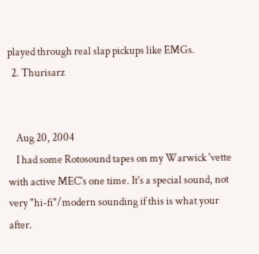played through real slap pickups like EMGs.
  2. Thurisarz


    Aug 20, 2004
    I had some Rotosound tapes on my Warwick 'vette with active MEC's one time. It's a special sound, not very "hi-fi"/modern sounding if this is what your after.